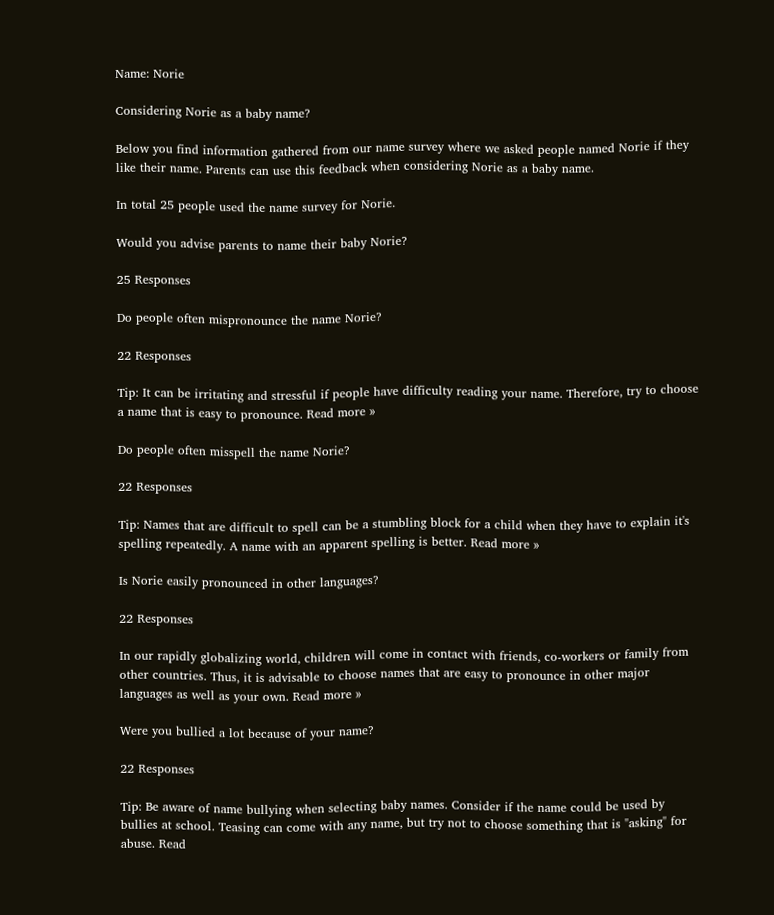Name: Norie

Considering Norie as a baby name?

Below you find information gathered from our name survey where we asked people named Norie if they like their name. Parents can use this feedback when considering Norie as a baby name.

In total 25 people used the name survey for Norie.

Would you advise parents to name their baby Norie?

25 Responses

Do people often mispronounce the name Norie?

22 Responses

Tip: It can be irritating and stressful if people have difficulty reading your name. Therefore, try to choose a name that is easy to pronounce. Read more »

Do people often misspell the name Norie?

22 Responses

Tip: Names that are difficult to spell can be a stumbling block for a child when they have to explain it's spelling repeatedly. A name with an apparent spelling is better. Read more »

Is Norie easily pronounced in other languages?

22 Responses

In our rapidly globalizing world, children will come in contact with friends, co-workers or family from other countries. Thus, it is advisable to choose names that are easy to pronounce in other major languages as well as your own. Read more »

Were you bullied a lot because of your name?

22 Responses

Tip: Be aware of name bullying when selecting baby names. Consider if the name could be used by bullies at school. Teasing can come with any name, but try not to choose something that is "asking" for abuse. Read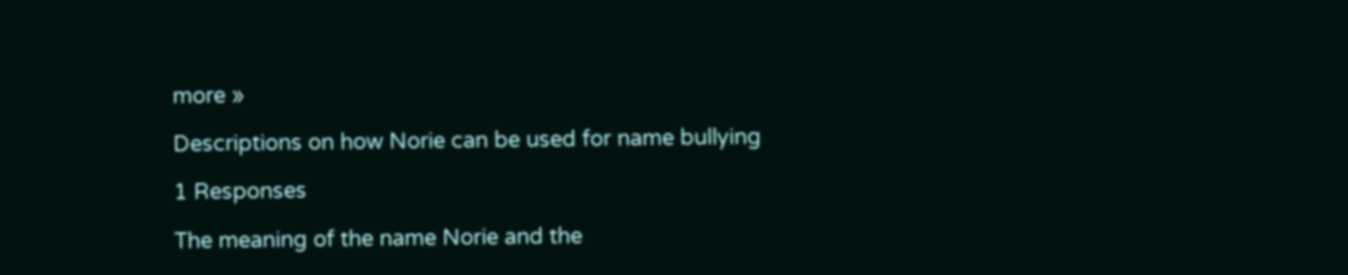more »

Descriptions on how Norie can be used for name bullying

1 Responses

The meaning of the name Norie and the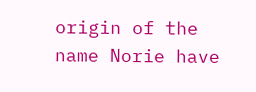origin of the name Norie have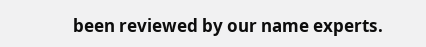been reviewed by our name experts.